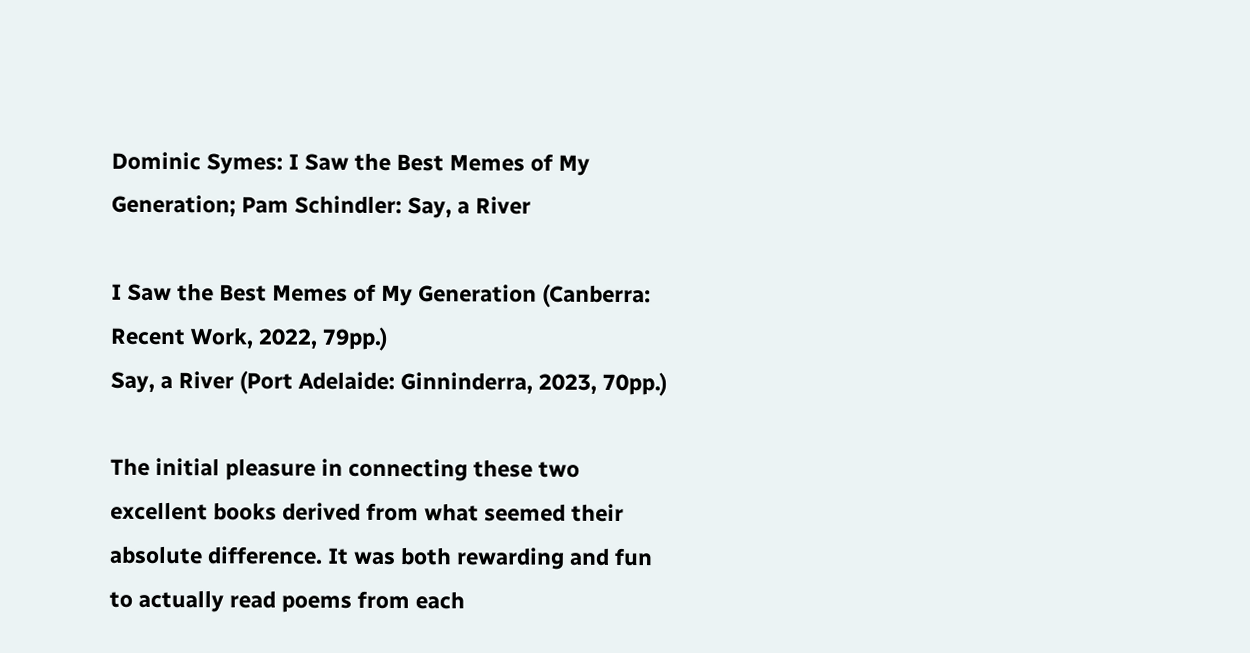Dominic Symes: I Saw the Best Memes of My Generation; Pam Schindler: Say, a River

I Saw the Best Memes of My Generation (Canberra: Recent Work, 2022, 79pp.)
Say, a River (Port Adelaide: Ginninderra, 2023, 70pp.)

The initial pleasure in connecting these two excellent books derived from what seemed their absolute difference. It was both rewarding and fun to actually read poems from each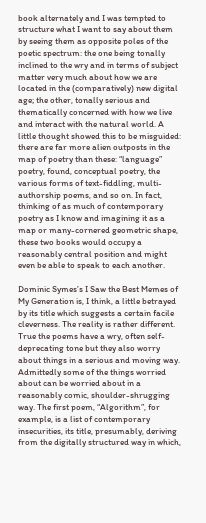book alternately and I was tempted to structure what I want to say about them by seeing them as opposite poles of the poetic spectrum: the one being tonally inclined to the wry and in terms of subject matter very much about how we are located in the (comparatively) new digital age; the other, tonally serious and thematically concerned with how we live and interact with the natural world. A little thought showed this to be misguided: there are far more alien outposts in the map of poetry than these: “language” poetry, found, conceptual poetry, the various forms of text-fiddling, multi-authorship poems, and so on. In fact, thinking of as much of contemporary poetry as I know and imagining it as a map or many-cornered geometric shape, these two books would occupy a reasonably central position and might even be able to speak to each another.

Dominic Symes’s I Saw the Best Memes of My Generation is, I think, a little betrayed by its title which suggests a certain facile cleverness. The reality is rather different. True the poems have a wry, often self-deprecating tone but they also worry about things in a serious and moving way. Admittedly some of the things worried about can be worried about in a reasonably comic, shoulder-shrugging way. The first poem, “Algorithm”, for example, is a list of contemporary insecurities, its title, presumably, deriving from the digitally structured way in which,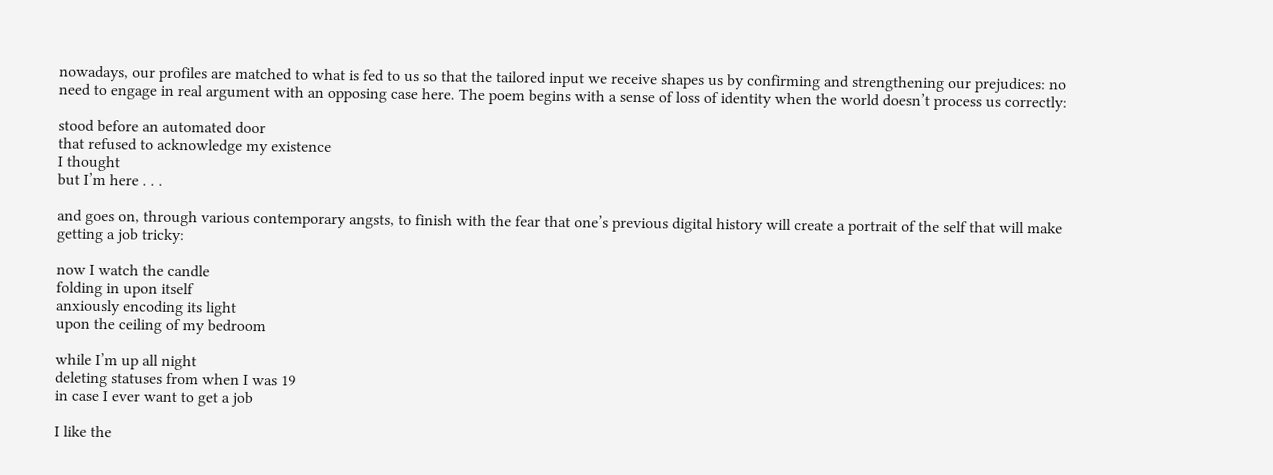nowadays, our profiles are matched to what is fed to us so that the tailored input we receive shapes us by confirming and strengthening our prejudices: no need to engage in real argument with an opposing case here. The poem begins with a sense of loss of identity when the world doesn’t process us correctly:

stood before an automated door
that refused to acknowledge my existence
I thought
but I’m here . . .

and goes on, through various contemporary angsts, to finish with the fear that one’s previous digital history will create a portrait of the self that will make getting a job tricky:

now I watch the candle
folding in upon itself
anxiously encoding its light
upon the ceiling of my bedroom

while I’m up all night
deleting statuses from when I was 19
in case I ever want to get a job

I like the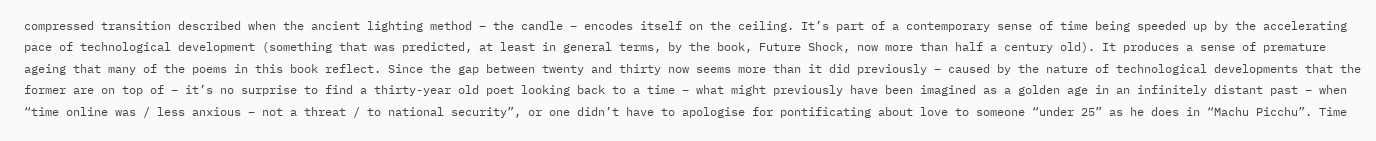compressed transition described when the ancient lighting method – the candle – encodes itself on the ceiling. It’s part of a contemporary sense of time being speeded up by the accelerating pace of technological development (something that was predicted, at least in general terms, by the book, Future Shock, now more than half a century old). It produces a sense of premature ageing that many of the poems in this book reflect. Since the gap between twenty and thirty now seems more than it did previously – caused by the nature of technological developments that the former are on top of – it’s no surprise to find a thirty-year old poet looking back to a time – what might previously have been imagined as a golden age in an infinitely distant past – when “time online was / less anxious – not a threat / to national security”, or one didn’t have to apologise for pontificating about love to someone “under 25” as he does in “Machu Picchu”. Time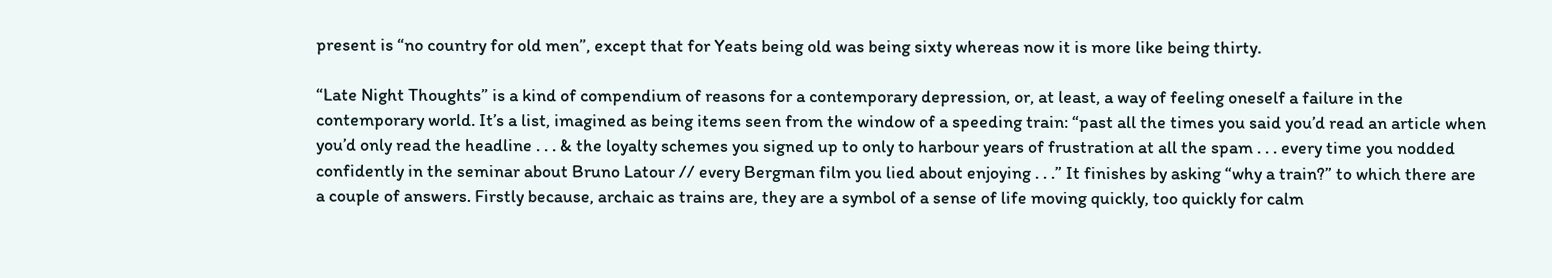present is “no country for old men”, except that for Yeats being old was being sixty whereas now it is more like being thirty.

“Late Night Thoughts” is a kind of compendium of reasons for a contemporary depression, or, at least, a way of feeling oneself a failure in the contemporary world. It’s a list, imagined as being items seen from the window of a speeding train: “past all the times you said you’d read an article when you’d only read the headline . . . & the loyalty schemes you signed up to only to harbour years of frustration at all the spam . . . every time you nodded confidently in the seminar about Bruno Latour // every Bergman film you lied about enjoying . . .” It finishes by asking “why a train?” to which there are a couple of answers. Firstly because, archaic as trains are, they are a symbol of a sense of life moving quickly, too quickly for calm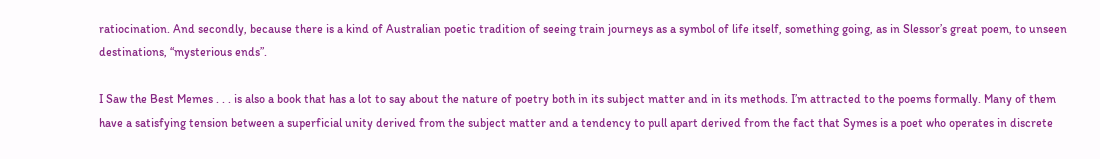ratiocination. And secondly, because there is a kind of Australian poetic tradition of seeing train journeys as a symbol of life itself, something going, as in Slessor’s great poem, to unseen destinations, “mysterious ends”.

I Saw the Best Memes . . . is also a book that has a lot to say about the nature of poetry both in its subject matter and in its methods. I’m attracted to the poems formally. Many of them have a satisfying tension between a superficial unity derived from the subject matter and a tendency to pull apart derived from the fact that Symes is a poet who operates in discrete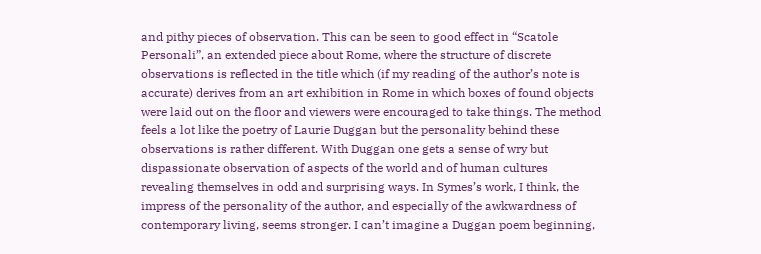and pithy pieces of observation. This can be seen to good effect in “Scatole Personali”, an extended piece about Rome, where the structure of discrete observations is reflected in the title which (if my reading of the author’s note is accurate) derives from an art exhibition in Rome in which boxes of found objects were laid out on the floor and viewers were encouraged to take things. The method feels a lot like the poetry of Laurie Duggan but the personality behind these observations is rather different. With Duggan one gets a sense of wry but dispassionate observation of aspects of the world and of human cultures revealing themselves in odd and surprising ways. In Symes’s work, I think, the impress of the personality of the author, and especially of the awkwardness of contemporary living, seems stronger. I can’t imagine a Duggan poem beginning,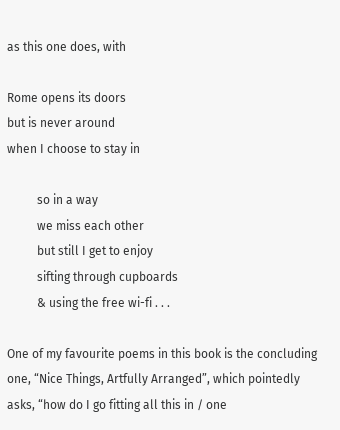as this one does, with

Rome opens its doors
but is never around
when I choose to stay in

          so in a way
          we miss each other
          but still I get to enjoy
          sifting through cupboards
          & using the free wi-fi . . .

One of my favourite poems in this book is the concluding one, “Nice Things, Artfully Arranged”, which pointedly asks, “how do I go fitting all this in / one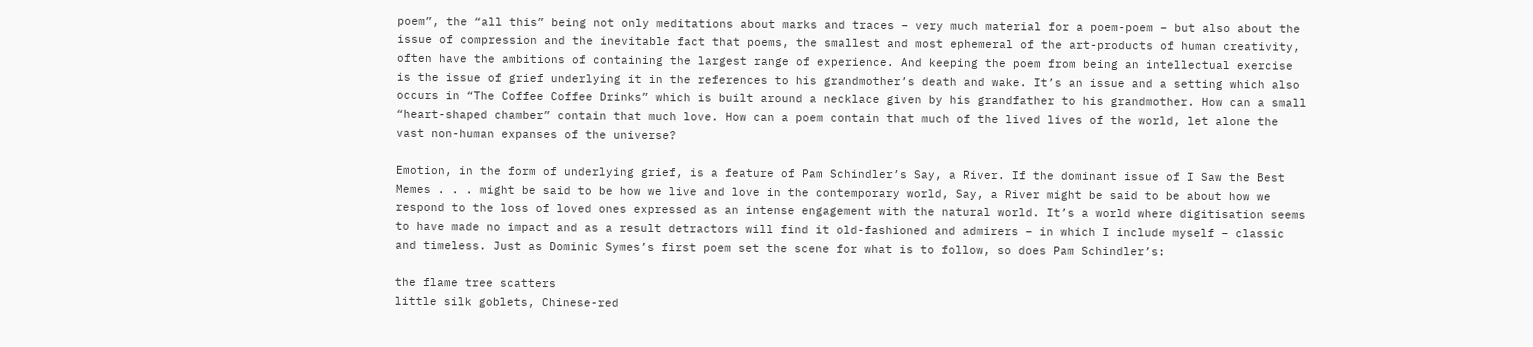poem”, the “all this” being not only meditations about marks and traces – very much material for a poem-poem – but also about the issue of compression and the inevitable fact that poems, the smallest and most ephemeral of the art-products of human creativity, often have the ambitions of containing the largest range of experience. And keeping the poem from being an intellectual exercise is the issue of grief underlying it in the references to his grandmother’s death and wake. It’s an issue and a setting which also occurs in “The Coffee Coffee Drinks” which is built around a necklace given by his grandfather to his grandmother. How can a small “heart-shaped chamber” contain that much love. How can a poem contain that much of the lived lives of the world, let alone the vast non-human expanses of the universe?

Emotion, in the form of underlying grief, is a feature of Pam Schindler’s Say, a River. If the dominant issue of I Saw the Best Memes . . . might be said to be how we live and love in the contemporary world, Say, a River might be said to be about how we respond to the loss of loved ones expressed as an intense engagement with the natural world. It’s a world where digitisation seems to have made no impact and as a result detractors will find it old-fashioned and admirers – in which I include myself – classic and timeless. Just as Dominic Symes’s first poem set the scene for what is to follow, so does Pam Schindler’s:

the flame tree scatters
little silk goblets, Chinese-red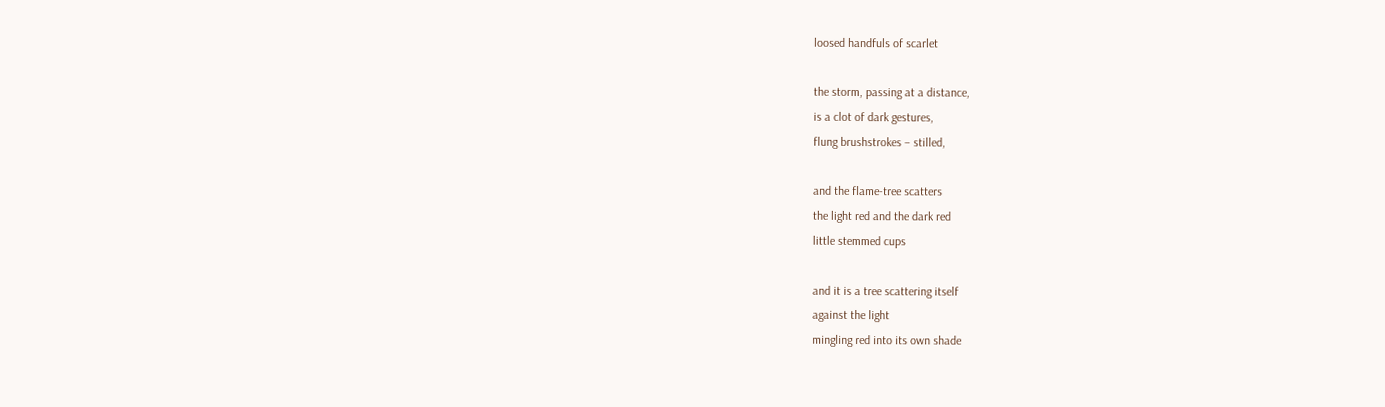loosed handfuls of scarlet

the storm, passing at a distance,
is a clot of dark gestures,
flung brushstrokes – stilled,

and the flame-tree scatters
the light red and the dark red
little stemmed cups

and it is a tree scattering itself
against the light
mingling red into its own shade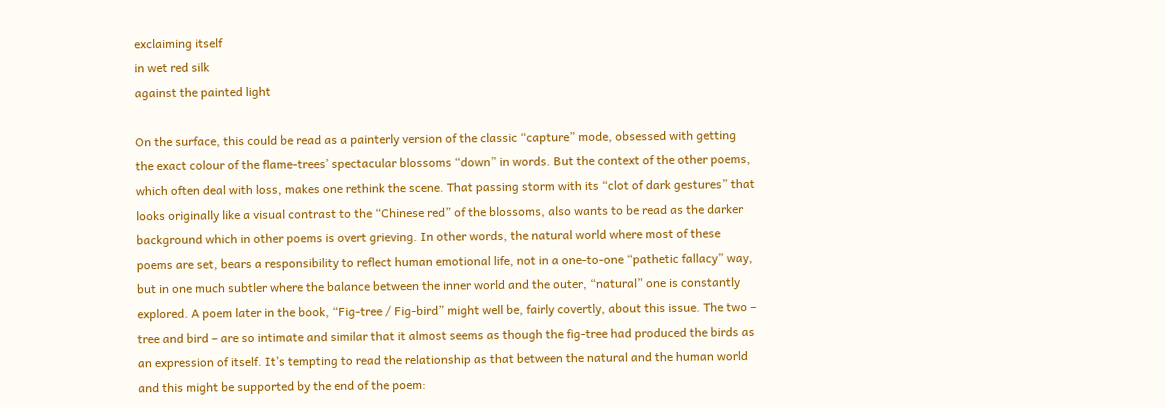exclaiming itself
in wet red silk
against the painted light

On the surface, this could be read as a painterly version of the classic “capture” mode, obsessed with getting the exact colour of the flame-trees’ spectacular blossoms “down” in words. But the context of the other poems, which often deal with loss, makes one rethink the scene. That passing storm with its “clot of dark gestures” that looks originally like a visual contrast to the “Chinese red” of the blossoms, also wants to be read as the darker background which in other poems is overt grieving. In other words, the natural world where most of these poems are set, bears a responsibility to reflect human emotional life, not in a one-to-one “pathetic fallacy” way, but in one much subtler where the balance between the inner world and the outer, “natural” one is constantly explored. A poem later in the book, “Fig-tree / Fig-bird” might well be, fairly covertly, about this issue. The two – tree and bird – are so intimate and similar that it almost seems as though the fig-tree had produced the birds as an expression of itself. It’s tempting to read the relationship as that between the natural and the human world and this might be supported by the end of the poem: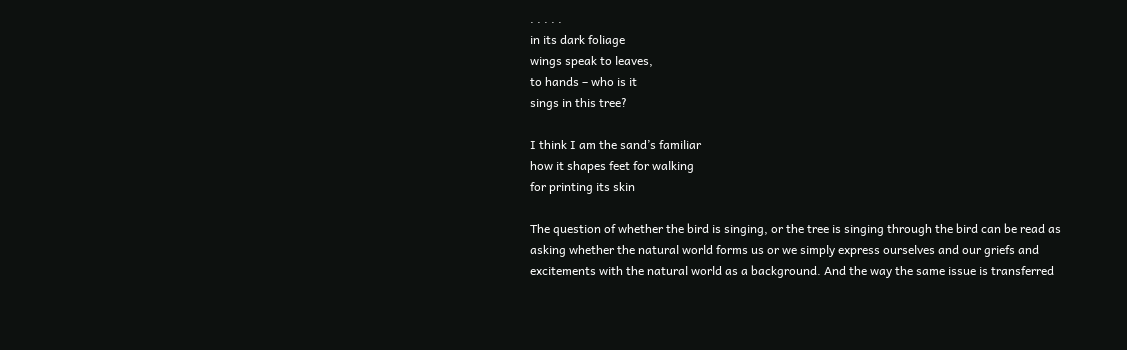. . . . .
in its dark foliage
wings speak to leaves,
to hands – who is it
sings in this tree?

I think I am the sand’s familiar
how it shapes feet for walking
for printing its skin

The question of whether the bird is singing, or the tree is singing through the bird can be read as asking whether the natural world forms us or we simply express ourselves and our griefs and excitements with the natural world as a background. And the way the same issue is transferred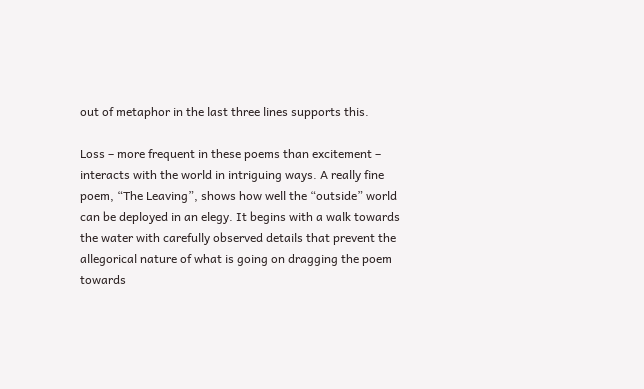out of metaphor in the last three lines supports this.

Loss – more frequent in these poems than excitement – interacts with the world in intriguing ways. A really fine poem, “The Leaving”, shows how well the “outside” world can be deployed in an elegy. It begins with a walk towards the water with carefully observed details that prevent the allegorical nature of what is going on dragging the poem towards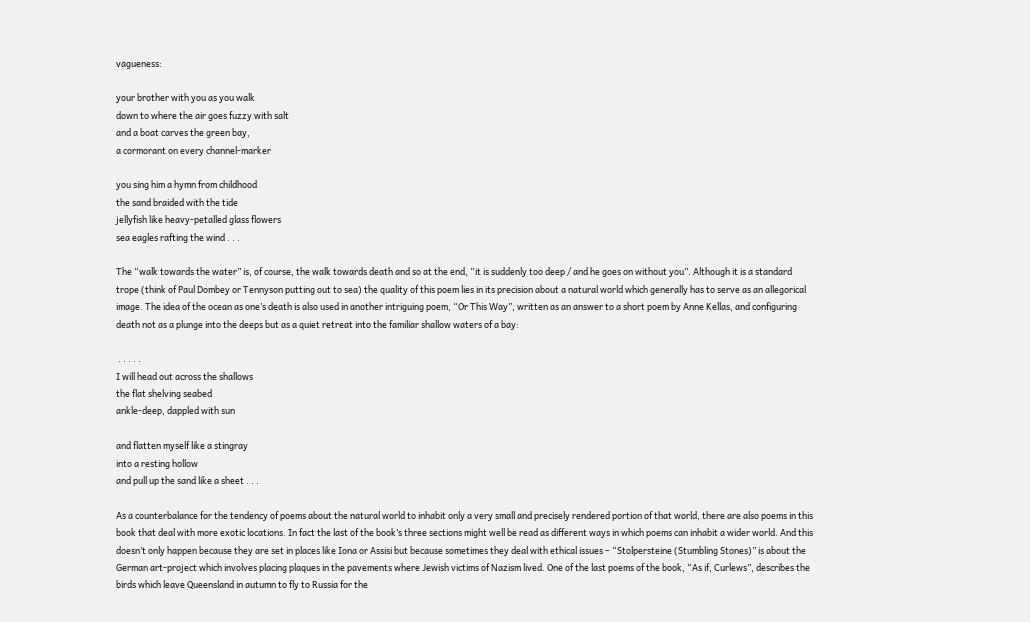vagueness:

your brother with you as you walk
down to where the air goes fuzzy with salt
and a boat carves the green bay,
a cormorant on every channel-marker

you sing him a hymn from childhood
the sand braided with the tide
jellyfish like heavy-petalled glass flowers
sea eagles rafting the wind . . .

The “walk towards the water” is, of course, the walk towards death and so at the end, “it is suddenly too deep / and he goes on without you”. Although it is a standard trope (think of Paul Dombey or Tennyson putting out to sea) the quality of this poem lies in its precision about a natural world which generally has to serve as an allegorical image. The idea of the ocean as one’s death is also used in another intriguing poem, “Or This Way”, written as an answer to a short poem by Anne Kellas, and configuring death not as a plunge into the deeps but as a quiet retreat into the familiar shallow waters of a bay:

 . . . . .
I will head out across the shallows
the flat shelving seabed
ankle-deep, dappled with sun

and flatten myself like a stingray
into a resting hollow
and pull up the sand like a sheet . . .

As a counterbalance for the tendency of poems about the natural world to inhabit only a very small and precisely rendered portion of that world, there are also poems in this book that deal with more exotic locations. In fact the last of the book’s three sections might well be read as different ways in which poems can inhabit a wider world. And this doesn’t only happen because they are set in places like Iona or Assisi but because sometimes they deal with ethical issues – “Stolpersteine (Stumbling Stones)” is about the German art-project which involves placing plaques in the pavements where Jewish victims of Nazism lived. One of the last poems of the book, “As if, Curlews”, describes the birds which leave Queensland in autumn to fly to Russia for the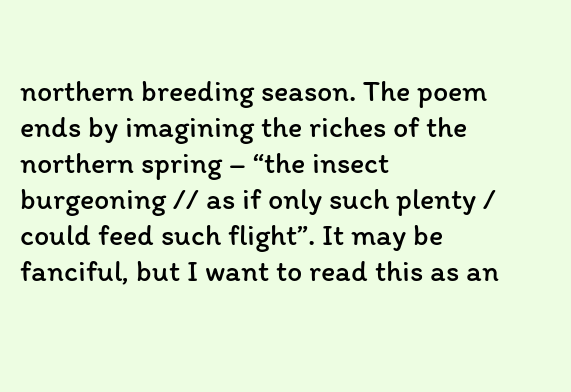northern breeding season. The poem ends by imagining the riches of the northern spring – “the insect burgeoning // as if only such plenty / could feed such flight”. It may be fanciful, but I want to read this as an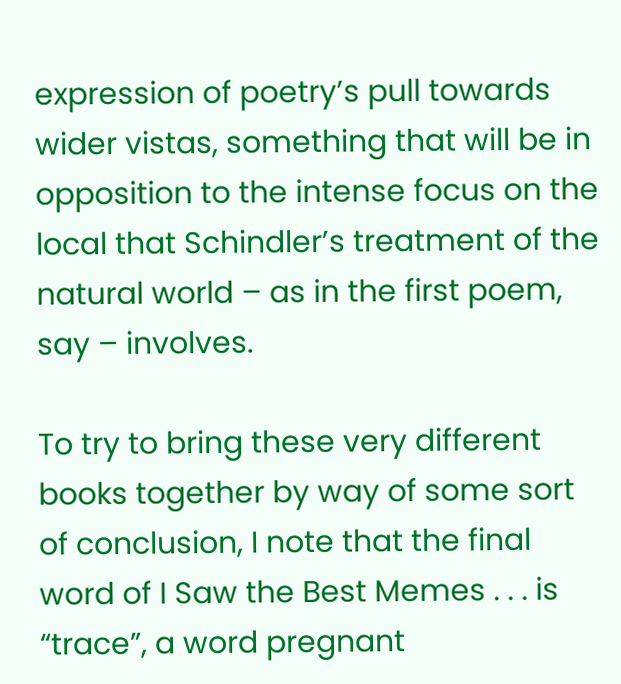expression of poetry’s pull towards wider vistas, something that will be in opposition to the intense focus on the local that Schindler’s treatment of the natural world – as in the first poem, say – involves.

To try to bring these very different books together by way of some sort of conclusion, I note that the final word of I Saw the Best Memes . . . is “trace”, a word pregnant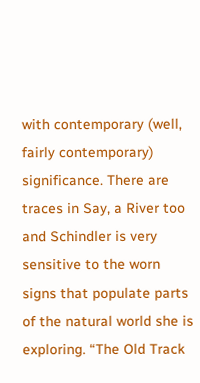with contemporary (well, fairly contemporary) significance. There are traces in Say, a River too and Schindler is very sensitive to the worn signs that populate parts of the natural world she is exploring. “The Old Track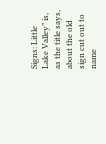Signs: Little Lake Valley” is, as the title says, about the old sign cut out to name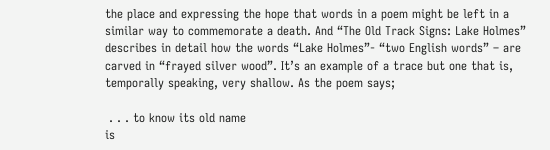the place and expressing the hope that words in a poem might be left in a similar way to commemorate a death. And “The Old Track Signs: Lake Holmes” describes in detail how the words “Lake Holmes”- “two English words” – are carved in “frayed silver wood”. It’s an example of a trace but one that is, temporally speaking, very shallow. As the poem says;

 . . . to know its old name
is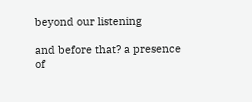beyond our listening

and before that? a presence
of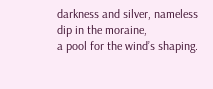darkness and silver, nameless
dip in the moraine,
a pool for the wind’s shaping.